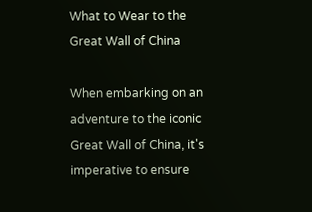What to Wear to the Great Wall of China

When embarking on an adventure to the iconic Great Wall of China, it's imperative to ensure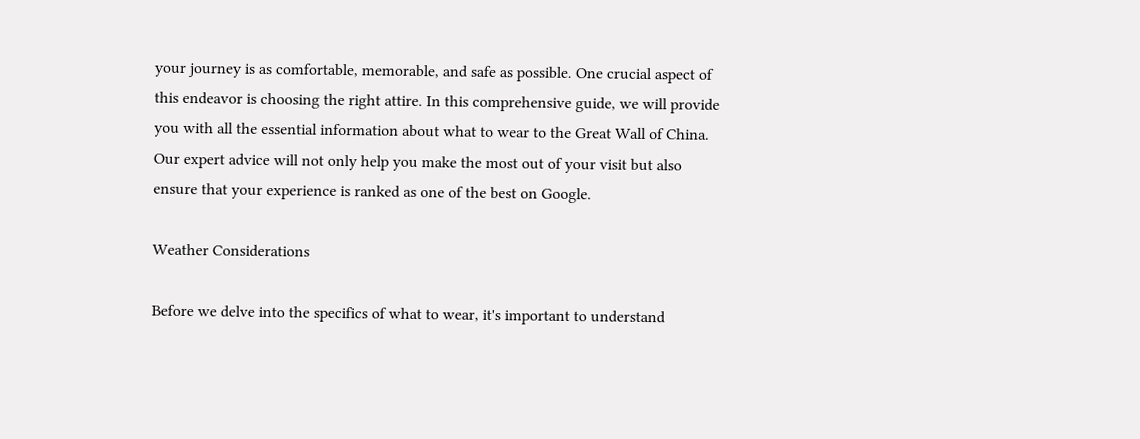your journey is as comfortable, memorable, and safe as possible. One crucial aspect of this endeavor is choosing the right attire. In this comprehensive guide, we will provide you with all the essential information about what to wear to the Great Wall of China. Our expert advice will not only help you make the most out of your visit but also ensure that your experience is ranked as one of the best on Google.

Weather Considerations

Before we delve into the specifics of what to wear, it's important to understand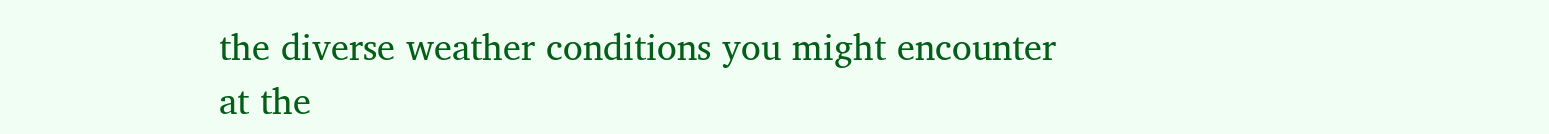the diverse weather conditions you might encounter at the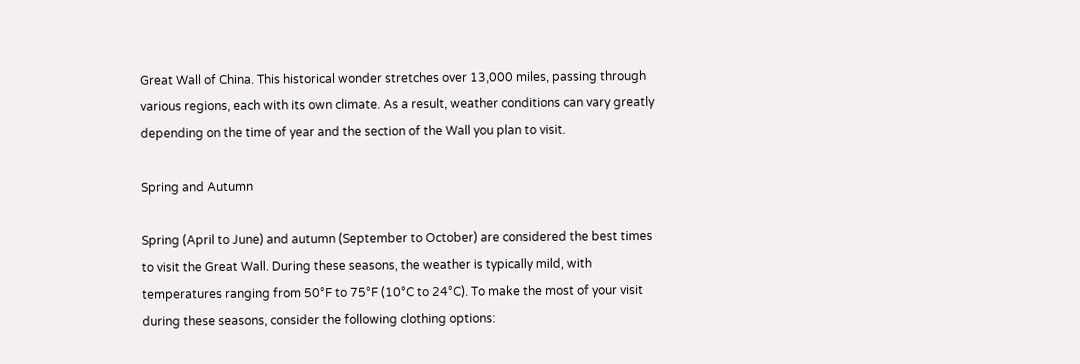Great Wall of China. This historical wonder stretches over 13,000 miles, passing through various regions, each with its own climate. As a result, weather conditions can vary greatly depending on the time of year and the section of the Wall you plan to visit.

Spring and Autumn

Spring (April to June) and autumn (September to October) are considered the best times to visit the Great Wall. During these seasons, the weather is typically mild, with temperatures ranging from 50°F to 75°F (10°C to 24°C). To make the most of your visit during these seasons, consider the following clothing options: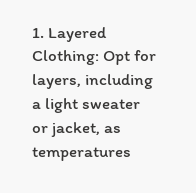1. Layered Clothing: Opt for layers, including a light sweater or jacket, as temperatures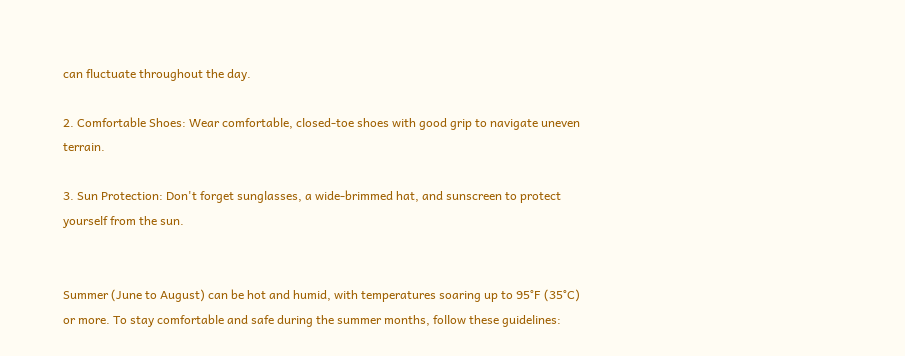can fluctuate throughout the day.

2. Comfortable Shoes: Wear comfortable, closed-toe shoes with good grip to navigate uneven terrain.

3. Sun Protection: Don't forget sunglasses, a wide-brimmed hat, and sunscreen to protect yourself from the sun.


Summer (June to August) can be hot and humid, with temperatures soaring up to 95°F (35°C) or more. To stay comfortable and safe during the summer months, follow these guidelines: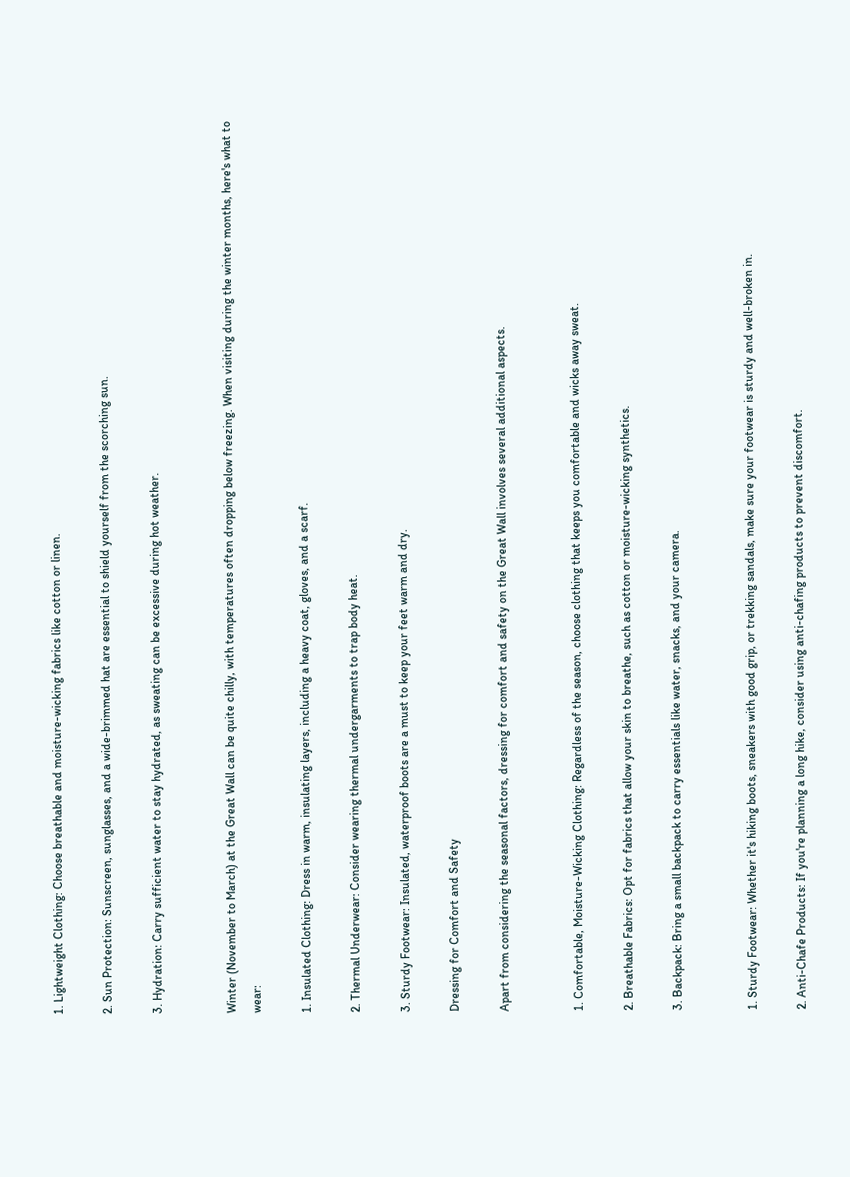1. Lightweight Clothing: Choose breathable and moisture-wicking fabrics like cotton or linen.

2. Sun Protection: Sunscreen, sunglasses, and a wide-brimmed hat are essential to shield yourself from the scorching sun.

3. Hydration: Carry sufficient water to stay hydrated, as sweating can be excessive during hot weather.


Winter (November to March) at the Great Wall can be quite chilly, with temperatures often dropping below freezing. When visiting during the winter months, here's what to wear:

1. Insulated Clothing: Dress in warm, insulating layers, including a heavy coat, gloves, and a scarf.

2. Thermal Underwear: Consider wearing thermal undergarments to trap body heat.

3. Sturdy Footwear: Insulated, waterproof boots are a must to keep your feet warm and dry.

Dressing for Comfort and Safety

Apart from considering the seasonal factors, dressing for comfort and safety on the Great Wall involves several additional aspects.


1. Comfortable, Moisture-Wicking Clothing: Regardless of the season, choose clothing that keeps you comfortable and wicks away sweat.

2. Breathable Fabrics: Opt for fabrics that allow your skin to breathe, such as cotton or moisture-wicking synthetics.

3. Backpack: Bring a small backpack to carry essentials like water, snacks, and your camera.


1. Sturdy Footwear: Whether it's hiking boots, sneakers with good grip, or trekking sandals, make sure your footwear is sturdy and well-broken in.

2. Anti-Chafe Products: If you're planning a long hike, consider using anti-chafing products to prevent discomfort.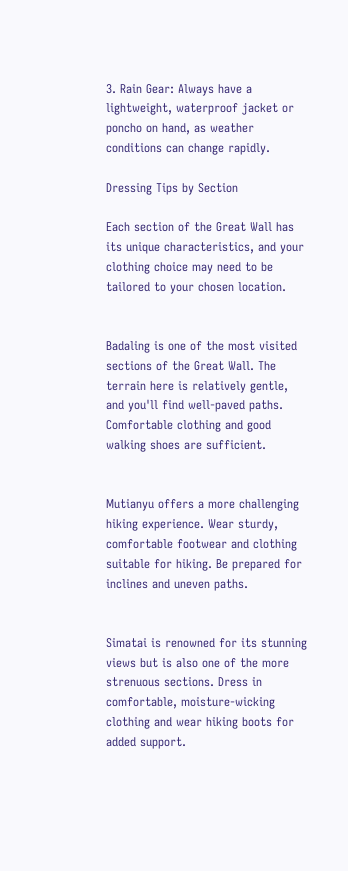3. Rain Gear: Always have a lightweight, waterproof jacket or poncho on hand, as weather conditions can change rapidly.

Dressing Tips by Section

Each section of the Great Wall has its unique characteristics, and your clothing choice may need to be tailored to your chosen location.


Badaling is one of the most visited sections of the Great Wall. The terrain here is relatively gentle, and you'll find well-paved paths. Comfortable clothing and good walking shoes are sufficient.


Mutianyu offers a more challenging hiking experience. Wear sturdy, comfortable footwear and clothing suitable for hiking. Be prepared for inclines and uneven paths.


Simatai is renowned for its stunning views but is also one of the more strenuous sections. Dress in comfortable, moisture-wicking clothing and wear hiking boots for added support.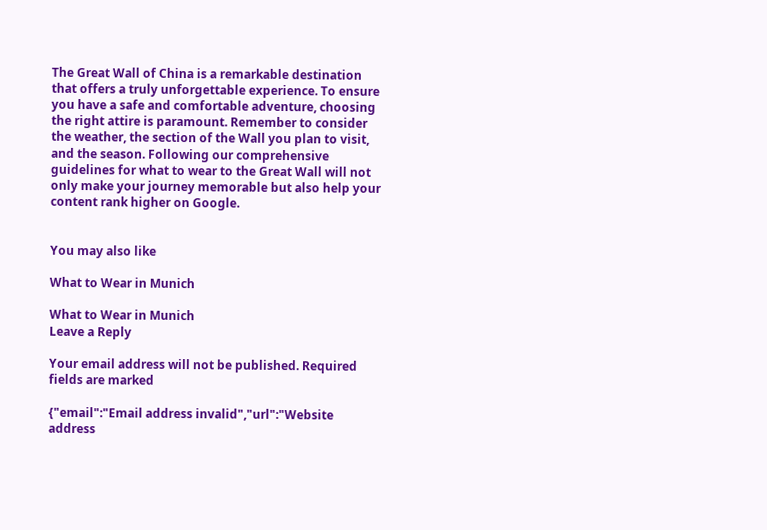The Great Wall of China is a remarkable destination that offers a truly unforgettable experience. To ensure you have a safe and comfortable adventure, choosing the right attire is paramount. Remember to consider the weather, the section of the Wall you plan to visit, and the season. Following our comprehensive guidelines for what to wear to the Great Wall will not only make your journey memorable but also help your content rank higher on Google.


You may also like

What to Wear in Munich

What to Wear in Munich
Leave a Reply

Your email address will not be published. Required fields are marked

{"email":"Email address invalid","url":"Website address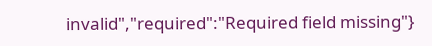invalid","required":"Required field missing"}